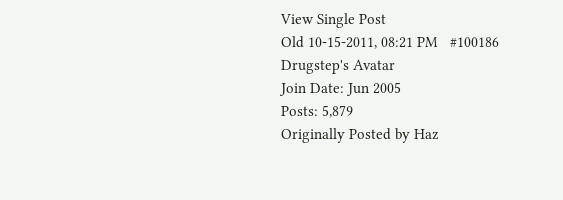View Single Post
Old 10-15-2011, 08:21 PM   #100186
Drugstep's Avatar
Join Date: Jun 2005
Posts: 5,879
Originally Posted by Haz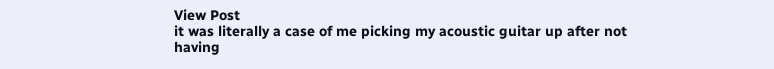View Post
it was literally a case of me picking my acoustic guitar up after not having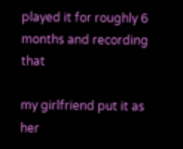played it for roughly 6 months and recording that

my girlfriend put it as her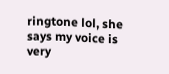ringtone lol, she says my voice is very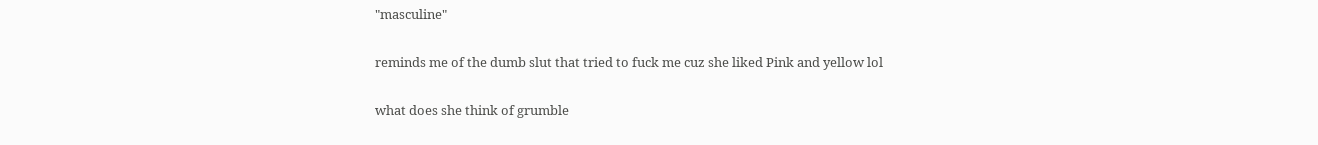"masculine"

reminds me of the dumb slut that tried to fuck me cuz she liked Pink and yellow lol

what does she think of grumble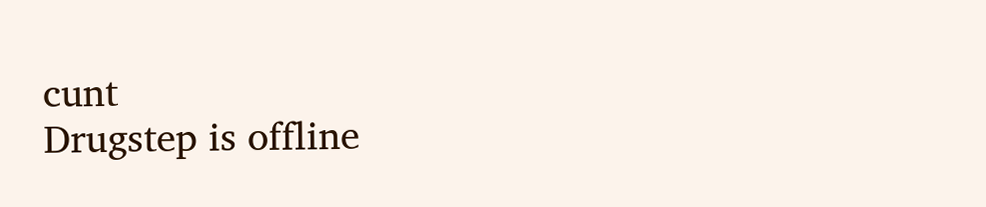cunt
Drugstep is offline